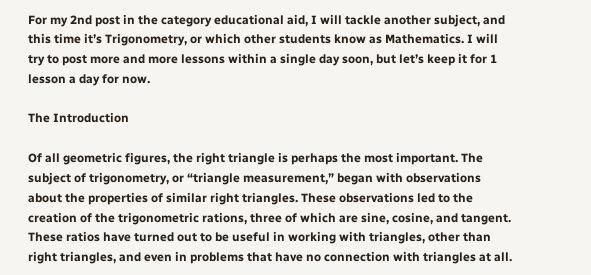For my 2nd post in the category educational aid, I will tackle another subject, and this time it’s Trigonometry, or which other students know as Mathematics. I will try to post more and more lessons within a single day soon, but let’s keep it for 1 lesson a day for now.

The Introduction

Of all geometric figures, the right triangle is perhaps the most important. The subject of trigonometry, or “triangle measurement,” began with observations about the properties of similar right triangles. These observations led to the creation of the trigonometric rations, three of which are sine, cosine, and tangent. These ratios have turned out to be useful in working with triangles, other than right triangles, and even in problems that have no connection with triangles at all.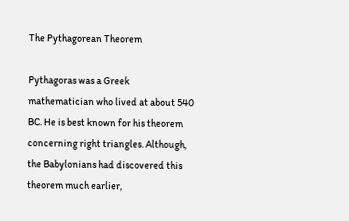The Pythagorean Theorem

Pythagoras was a Greek mathematician who lived at about 540 BC. He is best known for his theorem concerning right triangles. Although, the Babylonians had discovered this theorem much earlier,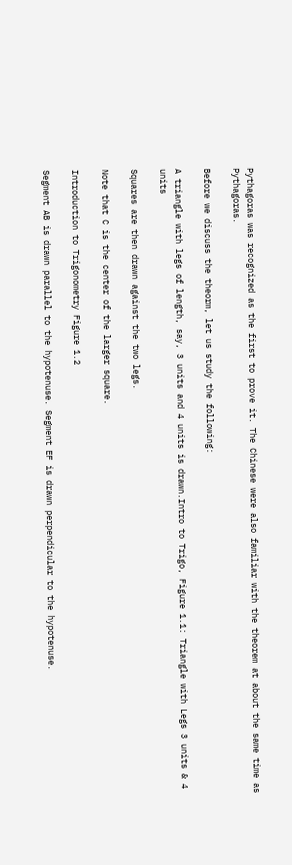Pythagoras was recognized as the first to prove it. The Chinese were also familiar with the theorem at about the same time as Pythagoras.

Before we discuss the theorm, let us study the following:

A triangle with legs of length, say, 3 units and 4 units is drawn.Intro to Trigo, Figure 1.1: Triangle with Legs 3 units & 4 units

Squares are then drawn against the two legs.

Note that C is the center of the larger square.

Introduction to Trigonometry Figure 1.2

Segment AB is drawn parallel to the hypotenuse. Segment EF is drawn perpendicular to the hypotenuse.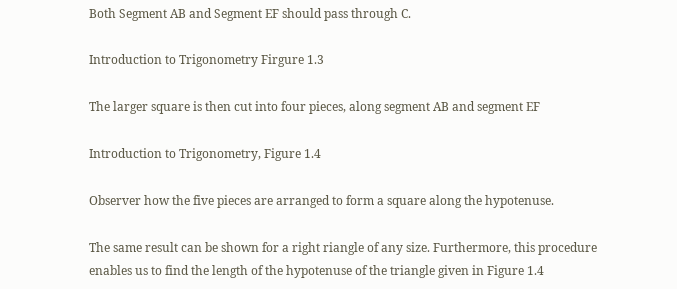Both Segment AB and Segment EF should pass through C.

Introduction to Trigonometry Firgure 1.3

The larger square is then cut into four pieces, along segment AB and segment EF

Introduction to Trigonometry, Figure 1.4

Observer how the five pieces are arranged to form a square along the hypotenuse.

The same result can be shown for a right riangle of any size. Furthermore, this procedure enables us to find the length of the hypotenuse of the triangle given in Figure 1.4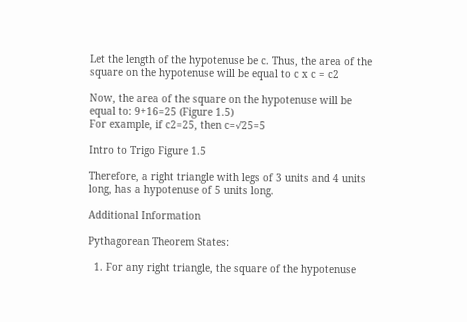Let the length of the hypotenuse be c. Thus, the area of the square on the hypotenuse will be equal to c x c = c2

Now, the area of the square on the hypotenuse will be equal to: 9+16=25 (Figure 1.5)
For example, if c2=25, then c=√25=5

Intro to Trigo Figure 1.5

Therefore, a right triangle with legs of 3 units and 4 units long, has a hypotenuse of 5 units long.

Additional Information

Pythagorean Theorem States:

  1. For any right triangle, the square of the hypotenuse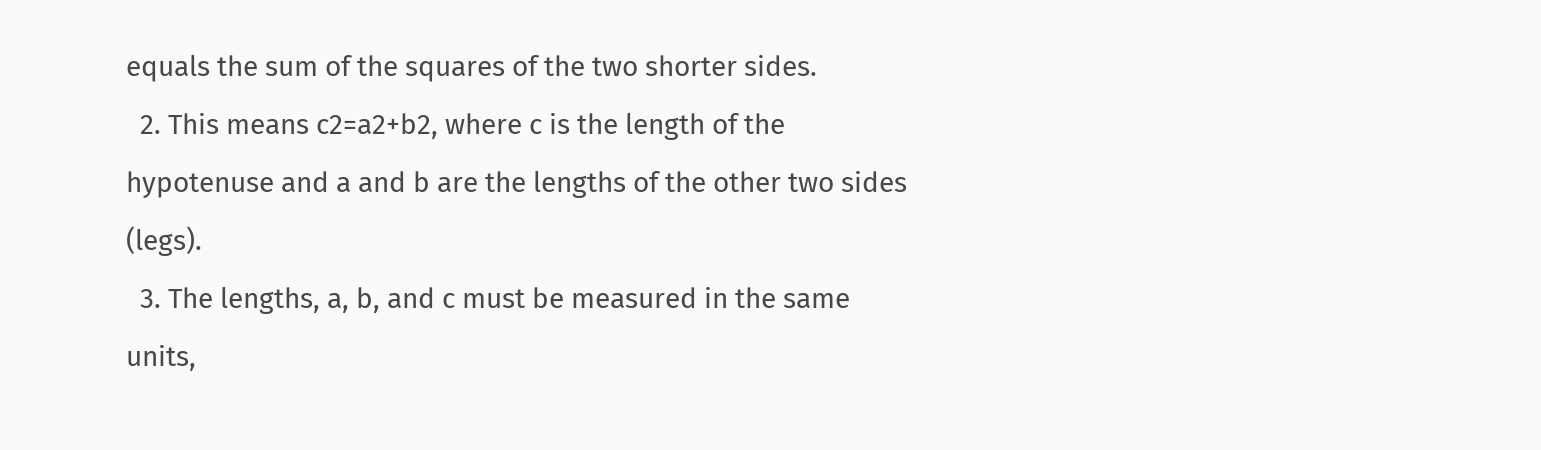equals the sum of the squares of the two shorter sides.
  2. This means c2=a2+b2, where c is the length of the hypotenuse and a and b are the lengths of the other two sides (legs).
  3. The lengths, a, b, and c must be measured in the same units,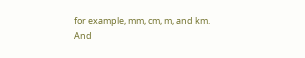for example, mm, cm, m, and km.
And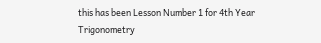this has been Lesson Number 1 for 4th Year Trigonometry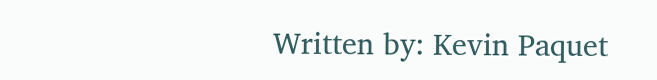Written by: Kevin Paquet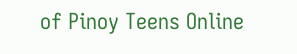of Pinoy Teens Online